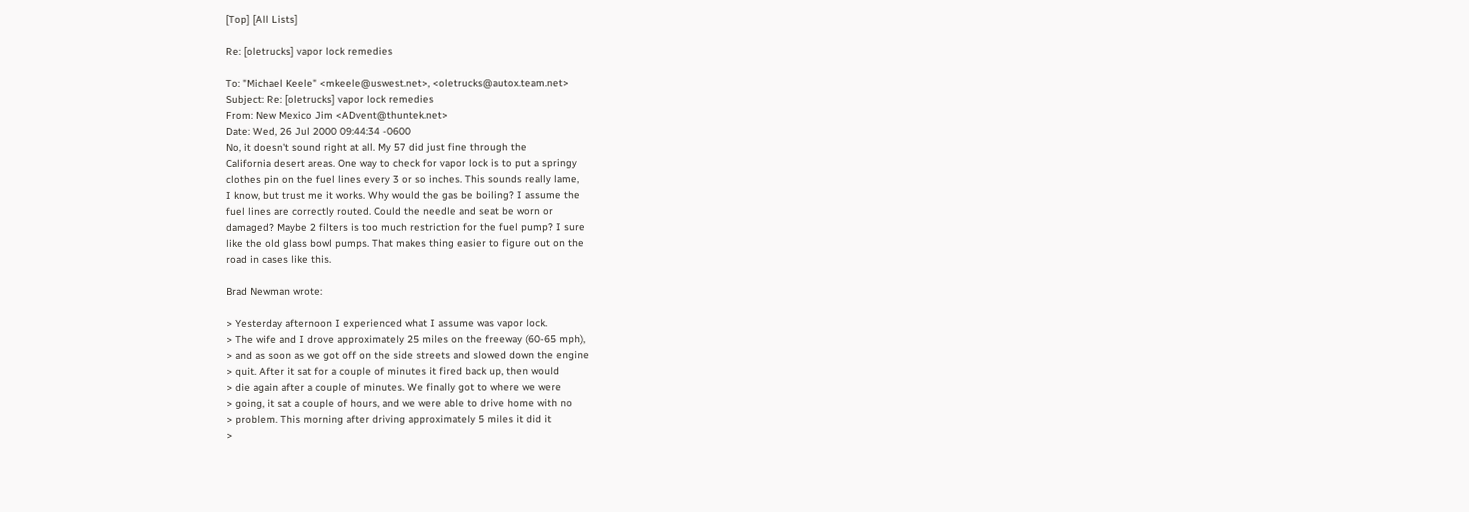[Top] [All Lists]

Re: [oletrucks] vapor lock remedies

To: "Michael Keele" <mkeele@uswest.net>, <oletrucks@autox.team.net>
Subject: Re: [oletrucks] vapor lock remedies
From: New Mexico Jim <ADvent@thuntek.net>
Date: Wed, 26 Jul 2000 09:44:34 -0600
No, it doesn't sound right at all. My 57 did just fine through the
California desert areas. One way to check for vapor lock is to put a springy
clothes pin on the fuel lines every 3 or so inches. This sounds really lame,
I know, but trust me it works. Why would the gas be boiling? I assume the
fuel lines are correctly routed. Could the needle and seat be worn or
damaged? Maybe 2 filters is too much restriction for the fuel pump? I sure
like the old glass bowl pumps. That makes thing easier to figure out on the
road in cases like this.

Brad Newman wrote:

> Yesterday afternoon I experienced what I assume was vapor lock.
> The wife and I drove approximately 25 miles on the freeway (60-65 mph),
> and as soon as we got off on the side streets and slowed down the engine
> quit. After it sat for a couple of minutes it fired back up, then would
> die again after a couple of minutes. We finally got to where we were
> going, it sat a couple of hours, and we were able to drive home with no
> problem. This morning after driving approximately 5 miles it did it
>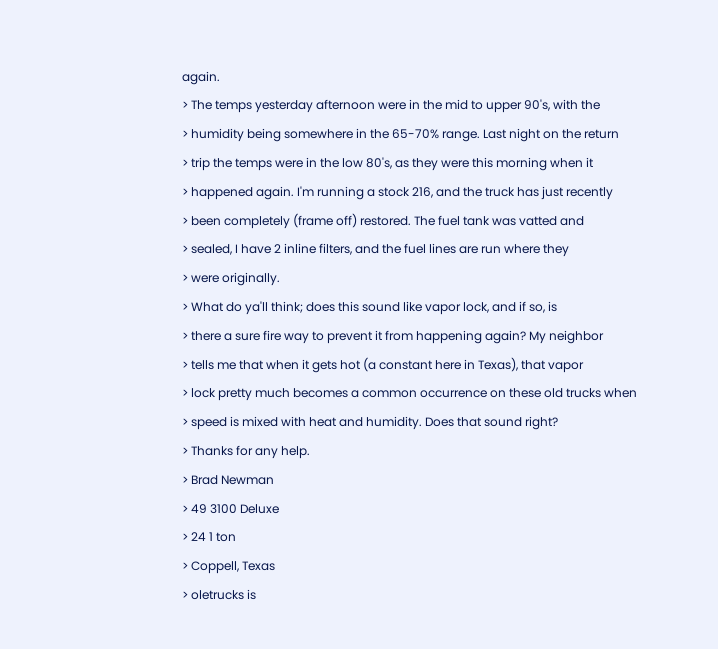again.
> The temps yesterday afternoon were in the mid to upper 90's, with the
> humidity being somewhere in the 65-70% range. Last night on the return
> trip the temps were in the low 80's, as they were this morning when it
> happened again. I'm running a stock 216, and the truck has just recently
> been completely (frame off) restored. The fuel tank was vatted and
> sealed, I have 2 inline filters, and the fuel lines are run where they
> were originally.
> What do ya'll think; does this sound like vapor lock, and if so, is
> there a sure fire way to prevent it from happening again? My neighbor
> tells me that when it gets hot (a constant here in Texas), that vapor
> lock pretty much becomes a common occurrence on these old trucks when
> speed is mixed with heat and humidity. Does that sound right?
> Thanks for any help.
> Brad Newman
> 49 3100 Deluxe
> 24 1 ton
> Coppell, Texas
> oletrucks is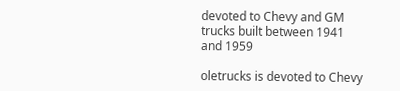devoted to Chevy and GM trucks built between 1941 and 1959

oletrucks is devoted to Chevy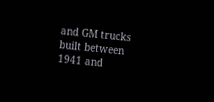and GM trucks built between 1941 and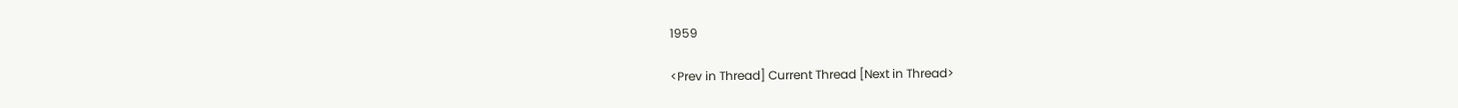1959

<Prev in Thread] Current Thread [Next in Thread>